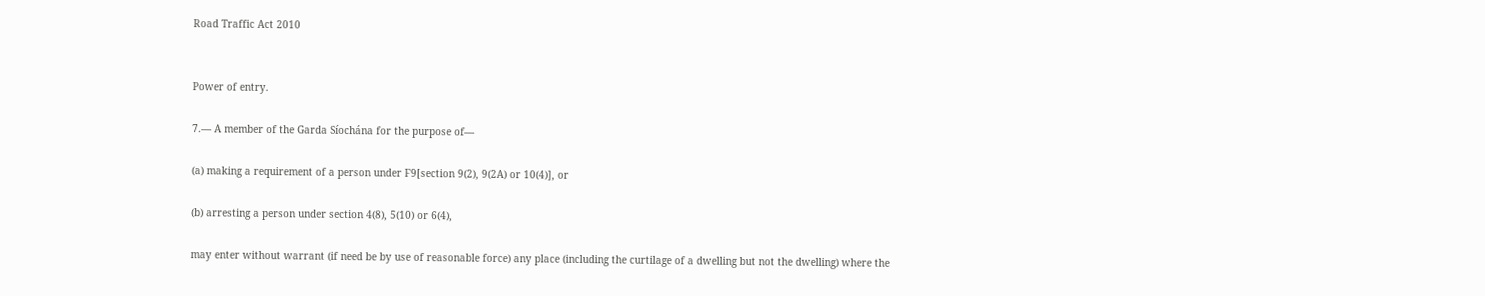Road Traffic Act 2010


Power of entry.

7.— A member of the Garda Síochána for the purpose of—

(a) making a requirement of a person under F9[section 9(2), 9(2A) or 10(4)], or

(b) arresting a person under section 4(8), 5(10) or 6(4),

may enter without warrant (if need be by use of reasonable force) any place (including the curtilage of a dwelling but not the dwelling) where the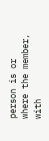person is or where the member, with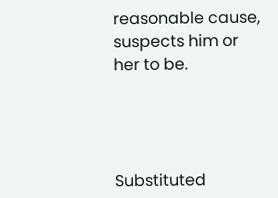reasonable cause, suspects him or her to be.




Substituted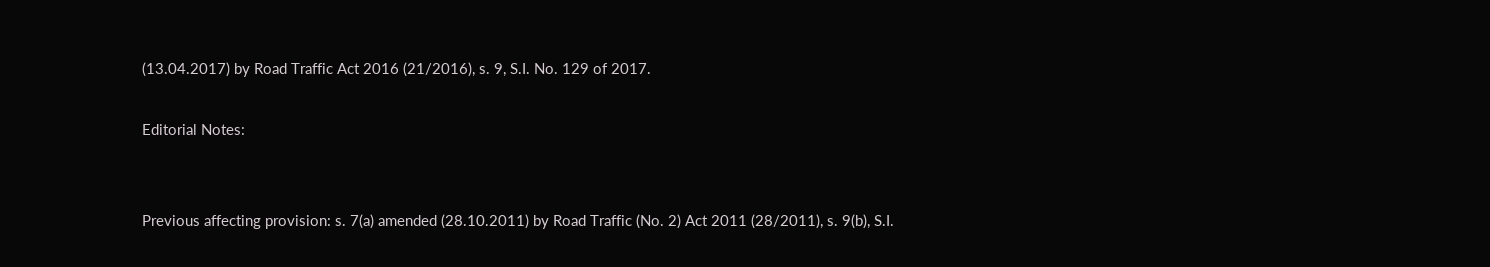(13.04.2017) by Road Traffic Act 2016 (21/2016), s. 9, S.I. No. 129 of 2017.

Editorial Notes:


Previous affecting provision: s. 7(a) amended (28.10.2011) by Road Traffic (No. 2) Act 2011 (28/2011), s. 9(b), S.I.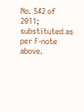No. 542 of 2011; substituted as per F-note above.